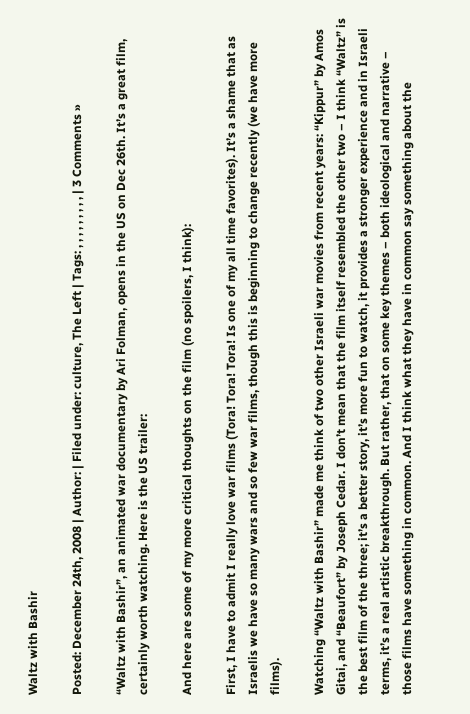Waltz with Bashir

Posted: December 24th, 2008 | Author: | Filed under: culture, The Left | Tags: , , , , , , , , , | 3 Comments »

“Waltz with Bashir”, an animated war documentary by Ari Folman, opens in the US on Dec 26th. It’s a great film, certainly worth watching. Here is the US trailer:

And here are some of my more critical thoughts on the film (no spoilers, I think):

First, I have to admit I really love war films (Tora! Tora! Tora! Is one of my all time favorites). It’s a shame that as Israelis we have so many wars and so few war films, though this is beginning to change recently (we have more films).

Watching “Waltz with Bashir” made me think of two other Israeli war movies from recent years: “Kippur” by Amos Gitai, and “Beaufort” by Joseph Cedar. I don’t mean that the film itself resembled the other two – I think “Waltz” is the best film of the three; it’s a better story, it’s more fun to watch, it provides a stronger experience and in Israeli terms, it’s a real artistic breakthrough. But rather, that on some key themes – both ideological and narrative – those films have something in common. And I think what they have in common say something about the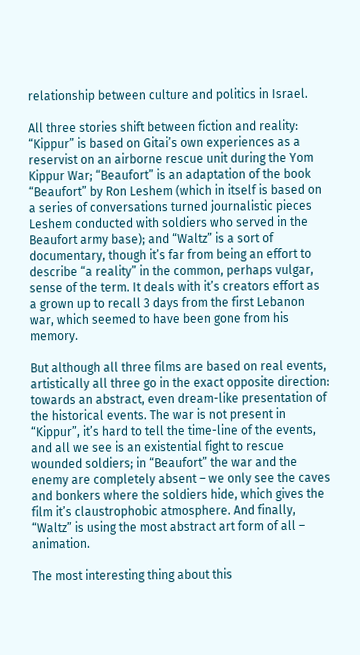relationship between culture and politics in Israel.

All three stories shift between fiction and reality: “Kippur” is based on Gitai’s own experiences as a reservist on an airborne rescue unit during the Yom Kippur War; “Beaufort” is an adaptation of the book “Beaufort” by Ron Leshem (which in itself is based on a series of conversations turned journalistic pieces Leshem conducted with soldiers who served in the Beaufort army base); and “Waltz” is a sort of documentary, though it’s far from being an effort to describe “a reality” in the common, perhaps vulgar, sense of the term. It deals with it’s creators effort as a grown up to recall 3 days from the first Lebanon war, which seemed to have been gone from his memory.

But although all three films are based on real events, artistically all three go in the exact opposite direction: towards an abstract, even dream-like presentation of the historical events. The war is not present in “Kippur”, it’s hard to tell the time-line of the events, and all we see is an existential fight to rescue wounded soldiers; in “Beaufort” the war and the enemy are completely absent – we only see the caves and bonkers where the soldiers hide, which gives the film it’s claustrophobic atmosphere. And finally, “Waltz” is using the most abstract art form of all – animation.

The most interesting thing about this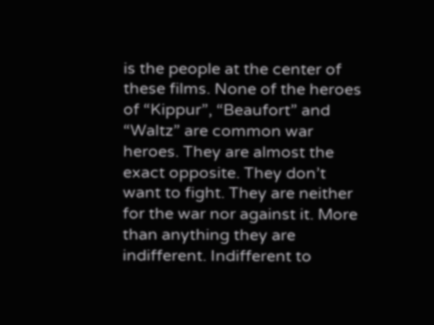is the people at the center of these films. None of the heroes of “Kippur”, “Beaufort” and “Waltz” are common war heroes. They are almost the exact opposite. They don’t want to fight. They are neither for the war nor against it. More than anything they are indifferent. Indifferent to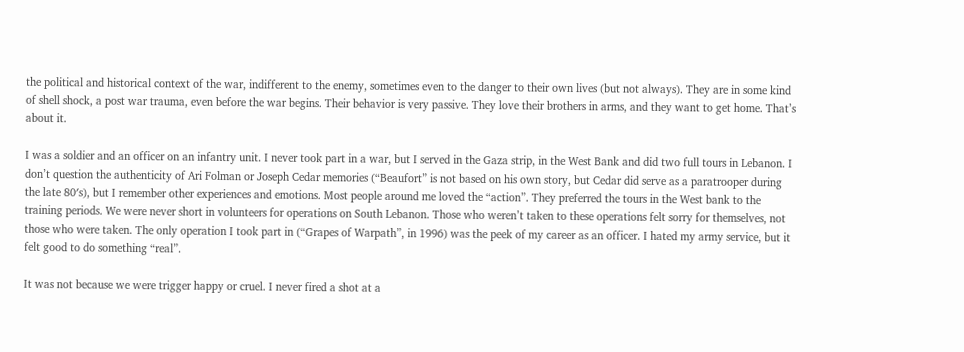the political and historical context of the war, indifferent to the enemy, sometimes even to the danger to their own lives (but not always). They are in some kind of shell shock, a post war trauma, even before the war begins. Their behavior is very passive. They love their brothers in arms, and they want to get home. That’s about it.

I was a soldier and an officer on an infantry unit. I never took part in a war, but I served in the Gaza strip, in the West Bank and did two full tours in Lebanon. I don’t question the authenticity of Ari Folman or Joseph Cedar memories (“Beaufort” is not based on his own story, but Cedar did serve as a paratrooper during the late 80′s), but I remember other experiences and emotions. Most people around me loved the “action”. They preferred the tours in the West bank to the training periods. We were never short in volunteers for operations on South Lebanon. Those who weren’t taken to these operations felt sorry for themselves, not those who were taken. The only operation I took part in (“Grapes of Warpath”, in 1996) was the peek of my career as an officer. I hated my army service, but it felt good to do something “real”.

It was not because we were trigger happy or cruel. I never fired a shot at a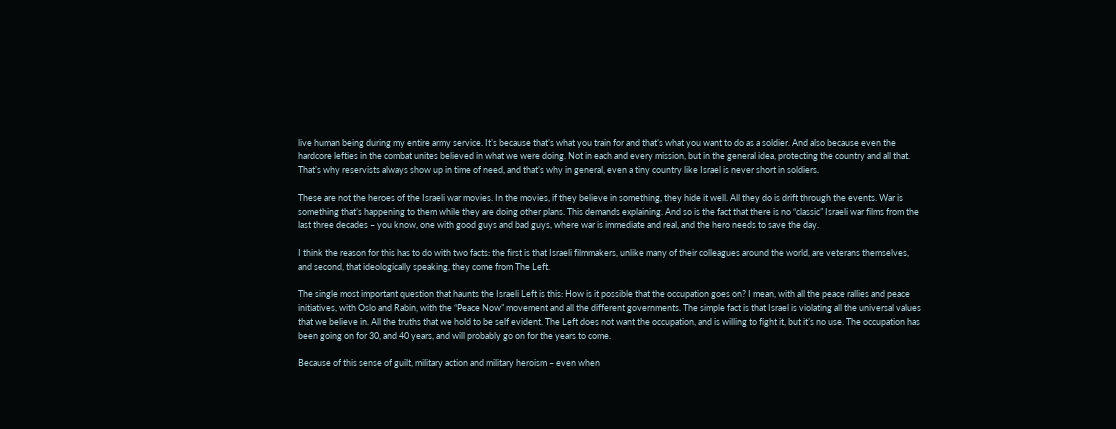live human being during my entire army service. It’s because that’s what you train for and that’s what you want to do as a soldier. And also because even the hardcore lefties in the combat unites believed in what we were doing. Not in each and every mission, but in the general idea, protecting the country and all that. That’s why reservists always show up in time of need, and that’s why in general, even a tiny country like Israel is never short in soldiers.

These are not the heroes of the Israeli war movies. In the movies, if they believe in something, they hide it well. All they do is drift through the events. War is something that’s happening to them while they are doing other plans. This demands explaining. And so is the fact that there is no “classic” Israeli war films from the last three decades – you know, one with good guys and bad guys, where war is immediate and real, and the hero needs to save the day.

I think the reason for this has to do with two facts: the first is that Israeli filmmakers, unlike many of their colleagues around the world, are veterans themselves, and second, that ideologically speaking, they come from The Left.

The single most important question that haunts the Israeli Left is this: How is it possible that the occupation goes on? I mean, with all the peace rallies and peace initiatives, with Oslo and Rabin, with the “Peace Now” movement and all the different governments. The simple fact is that Israel is violating all the universal values that we believe in. All the truths that we hold to be self evident. The Left does not want the occupation, and is willing to fight it, but it’s no use. The occupation has been going on for 30, and 40 years, and will probably go on for the years to come.

Because of this sense of guilt, military action and military heroism – even when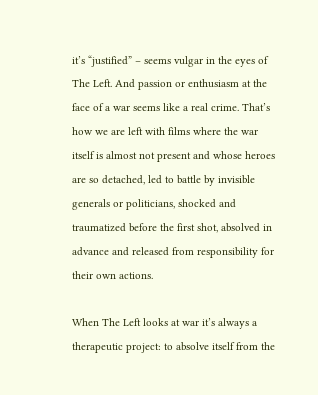it’s “justified” – seems vulgar in the eyes of The Left. And passion or enthusiasm at the face of a war seems like a real crime. That’s how we are left with films where the war itself is almost not present and whose heroes are so detached, led to battle by invisible generals or politicians, shocked and traumatized before the first shot, absolved in advance and released from responsibility for their own actions.

When The Left looks at war it’s always a therapeutic project: to absolve itself from the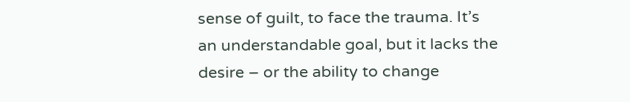sense of guilt, to face the trauma. It’s an understandable goal, but it lacks the desire – or the ability to change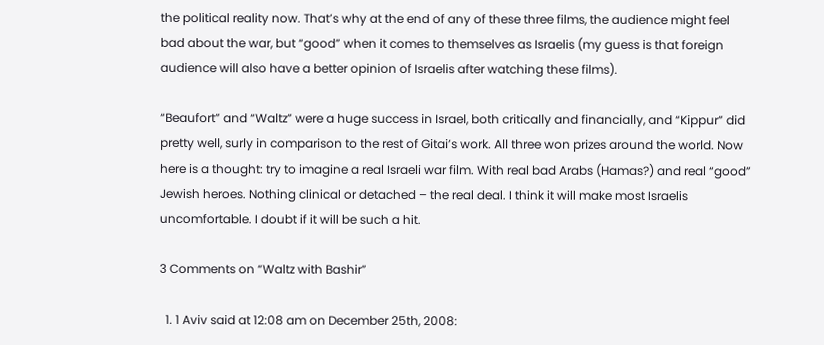the political reality now. That’s why at the end of any of these three films, the audience might feel bad about the war, but “good” when it comes to themselves as Israelis (my guess is that foreign audience will also have a better opinion of Israelis after watching these films).

“Beaufort” and “Waltz” were a huge success in Israel, both critically and financially, and “Kippur” did pretty well, surly in comparison to the rest of Gitai’s work. All three won prizes around the world. Now here is a thought: try to imagine a real Israeli war film. With real bad Arabs (Hamas?) and real “good” Jewish heroes. Nothing clinical or detached – the real deal. I think it will make most Israelis uncomfortable. I doubt if it will be such a hit.

3 Comments on “Waltz with Bashir”

  1. 1 Aviv said at 12:08 am on December 25th, 2008: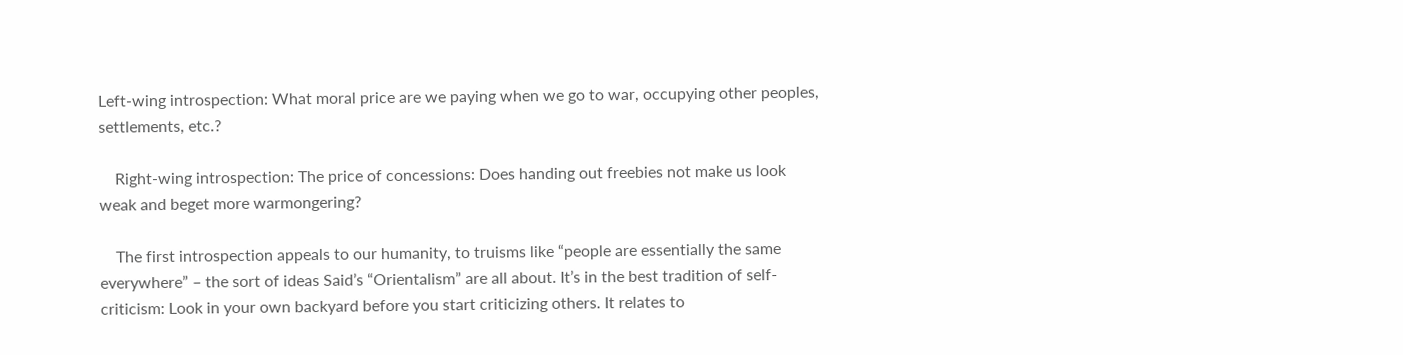Left-wing introspection: What moral price are we paying when we go to war, occupying other peoples, settlements, etc.?

    Right-wing introspection: The price of concessions: Does handing out freebies not make us look weak and beget more warmongering?

    The first introspection appeals to our humanity, to truisms like “people are essentially the same everywhere” – the sort of ideas Said’s “Orientalism” are all about. It’s in the best tradition of self-criticism: Look in your own backyard before you start criticizing others. It relates to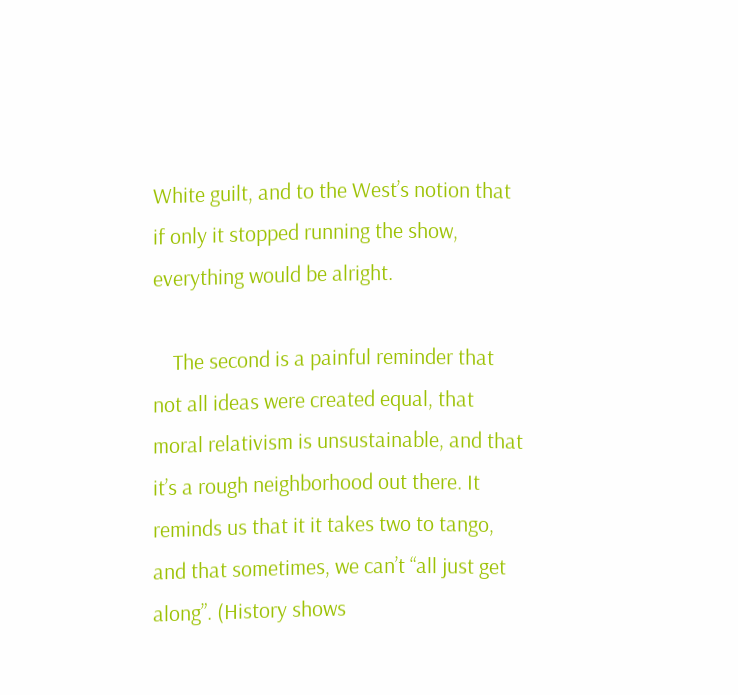White guilt, and to the West’s notion that if only it stopped running the show, everything would be alright.

    The second is a painful reminder that not all ideas were created equal, that moral relativism is unsustainable, and that it’s a rough neighborhood out there. It reminds us that it it takes two to tango, and that sometimes, we can’t “all just get along”. (History shows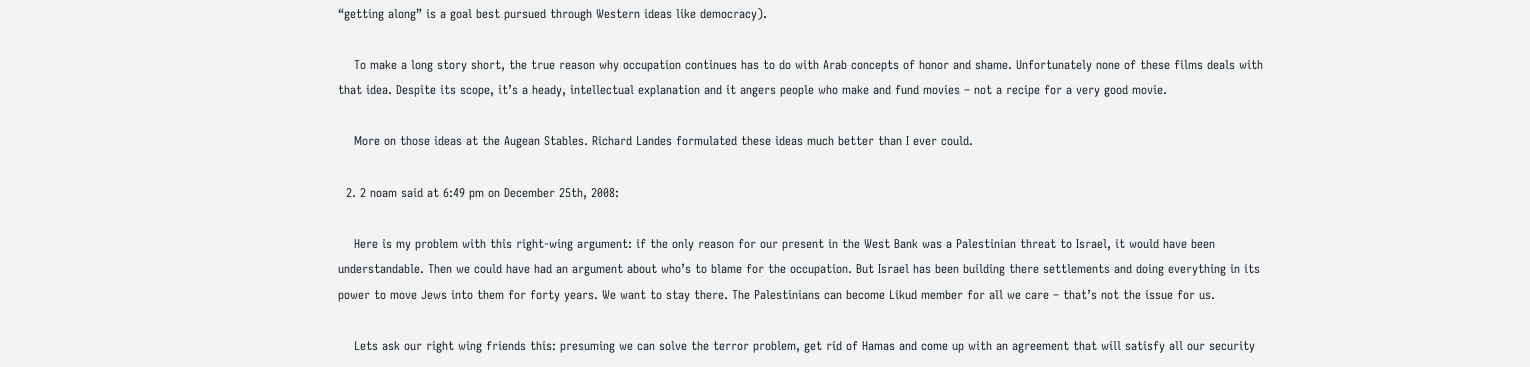“getting along” is a goal best pursued through Western ideas like democracy).

    To make a long story short, the true reason why occupation continues has to do with Arab concepts of honor and shame. Unfortunately none of these films deals with that idea. Despite its scope, it’s a heady, intellectual explanation and it angers people who make and fund movies – not a recipe for a very good movie.

    More on those ideas at the Augean Stables. Richard Landes formulated these ideas much better than I ever could.

  2. 2 noam said at 6:49 pm on December 25th, 2008:

    Here is my problem with this right-wing argument: if the only reason for our present in the West Bank was a Palestinian threat to Israel, it would have been understandable. Then we could have had an argument about who’s to blame for the occupation. But Israel has been building there settlements and doing everything in its power to move Jews into them for forty years. We want to stay there. The Palestinians can become Likud member for all we care – that’s not the issue for us.

    Lets ask our right wing friends this: presuming we can solve the terror problem, get rid of Hamas and come up with an agreement that will satisfy all our security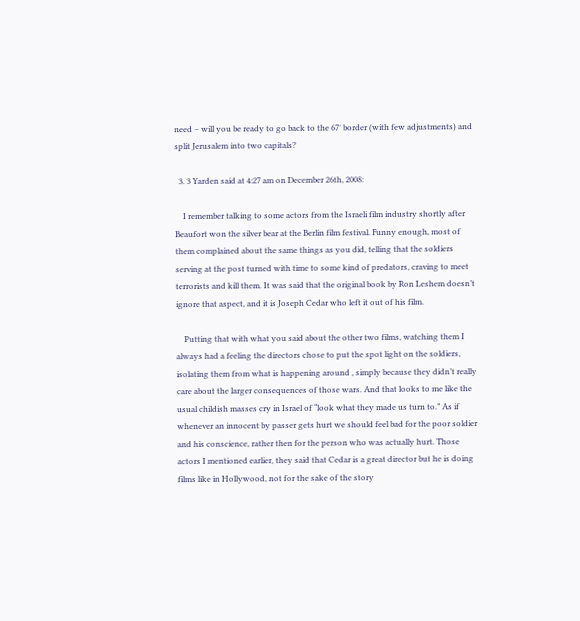need – will you be ready to go back to the 67′ border (with few adjustments) and split Jerusalem into two capitals?

  3. 3 Yarden said at 4:27 am on December 26th, 2008:

    I remember talking to some actors from the Israeli film industry shortly after Beaufort won the silver bear at the Berlin film festival. Funny enough, most of them complained about the same things as you did, telling that the soldiers serving at the post turned with time to some kind of predators, craving to meet terrorists and kill them. It was said that the original book by Ron Leshem doesn’t ignore that aspect, and it is Joseph Cedar who left it out of his film.

    Putting that with what you said about the other two films, watching them I always had a feeling the directors chose to put the spot light on the soldiers, isolating them from what is happening around , simply because they didn’t really care about the larger consequences of those wars. And that looks to me like the usual childish masses cry in Israel of “look what they made us turn to.” As if whenever an innocent by passer gets hurt we should feel bad for the poor soldier and his conscience, rather then for the person who was actually hurt. Those actors I mentioned earlier, they said that Cedar is a great director but he is doing films like in Hollywood, not for the sake of the story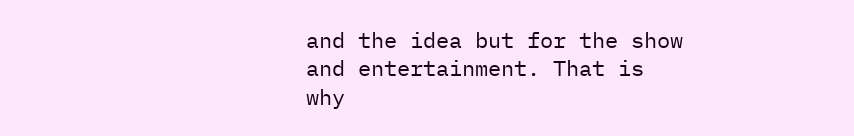and the idea but for the show and entertainment. That is why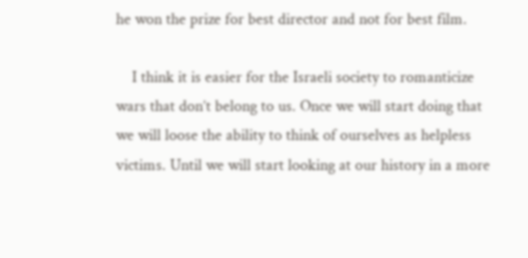he won the prize for best director and not for best film.

    I think it is easier for the Israeli society to romanticize wars that don’t belong to us. Once we will start doing that we will loose the ability to think of ourselves as helpless victims. Until we will start looking at our history in a more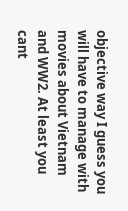objective way I guess you will have to manage with movies about Vietnam and WW2. At least you cant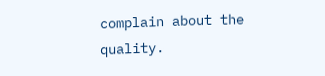complain about the quality.